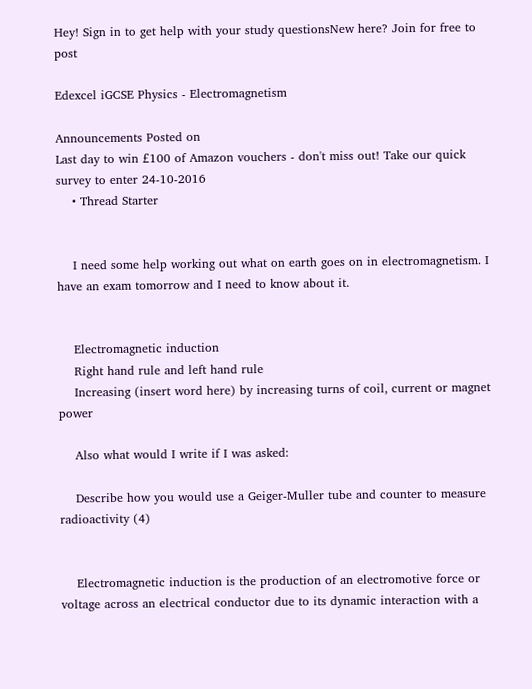Hey! Sign in to get help with your study questionsNew here? Join for free to post

Edexcel iGCSE Physics - Electromagnetism

Announcements Posted on
Last day to win £100 of Amazon vouchers - don't miss out! Take our quick survey to enter 24-10-2016
    • Thread Starter


    I need some help working out what on earth goes on in electromagnetism. I have an exam tomorrow and I need to know about it.


    Electromagnetic induction
    Right hand rule and left hand rule
    Increasing (insert word here) by increasing turns of coil, current or magnet power

    Also what would I write if I was asked:

    Describe how you would use a Geiger-Muller tube and counter to measure radioactivity (4)


    Electromagnetic induction is the production of an electromotive force or voltage across an electrical conductor due to its dynamic interaction with a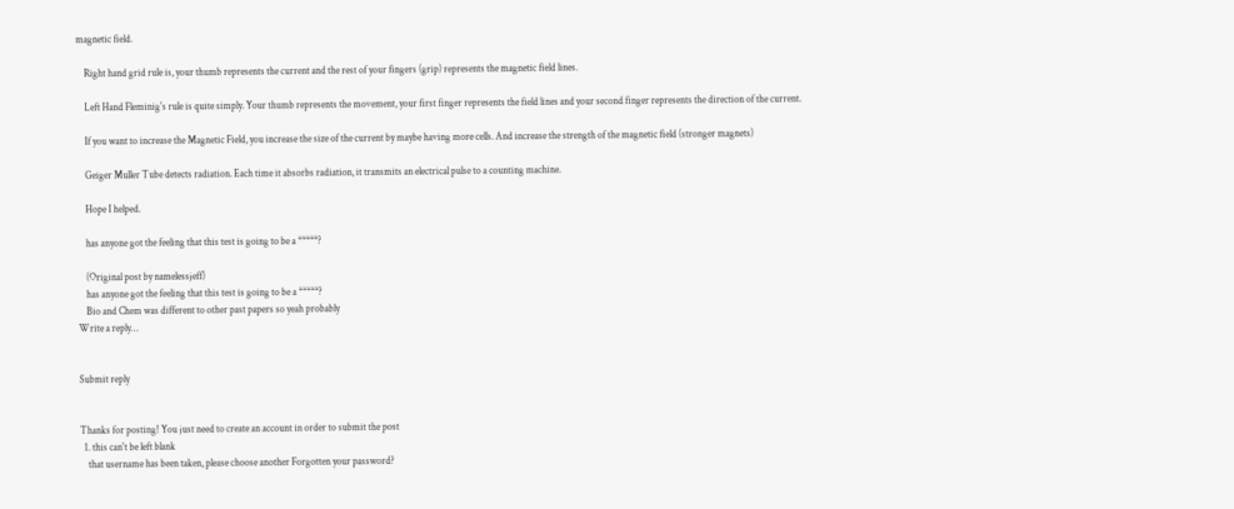magnetic field.

    Right hand grid rule is, your thumb represents the current and the rest of your fingers (grip) represents the magnetic field lines.

    Left Hand Fleminig's rule is quite simply. Your thumb represents the movement, your first finger represents the field lines and your second finger represents the direction of the current.

    If you want to increase the Magnetic Field, you increase the size of the current by maybe having more cells. And increase the strength of the magnetic field (stronger magnets)

    Geiger Muller Tube detects radiation. Each time it absorbs radiation, it transmits an electrical pulse to a counting machine.

    Hope I helped.

    has anyone got the feeling that this test is going to be a *****?

    (Original post by namelessjeff)
    has anyone got the feeling that this test is going to be a *****?
    Bio and Chem was different to other past papers so yeah probably
Write a reply…


Submit reply


Thanks for posting! You just need to create an account in order to submit the post
  1. this can't be left blank
    that username has been taken, please choose another Forgotten your password?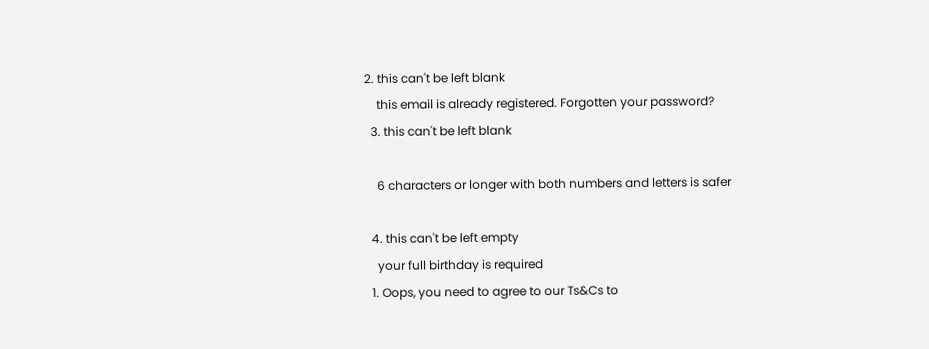2. this can't be left blank
    this email is already registered. Forgotten your password?
  3. this can't be left blank

    6 characters or longer with both numbers and letters is safer

  4. this can't be left empty
    your full birthday is required
  1. Oops, you need to agree to our Ts&Cs to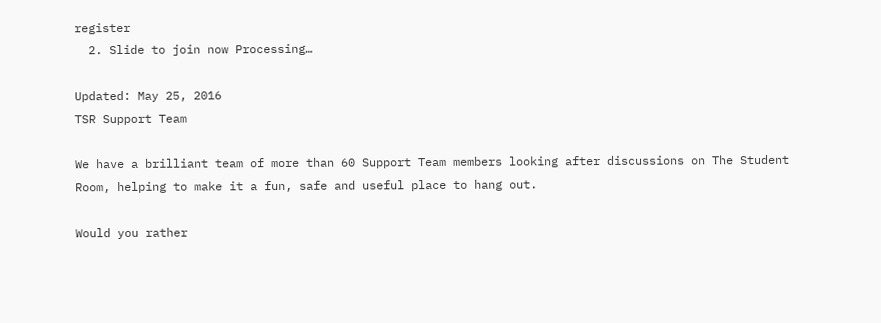register
  2. Slide to join now Processing…

Updated: May 25, 2016
TSR Support Team

We have a brilliant team of more than 60 Support Team members looking after discussions on The Student Room, helping to make it a fun, safe and useful place to hang out.

Would you rather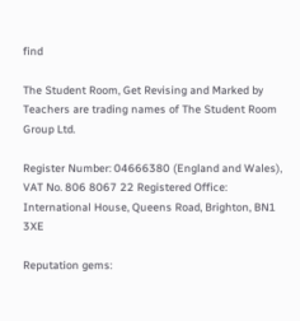find

The Student Room, Get Revising and Marked by Teachers are trading names of The Student Room Group Ltd.

Register Number: 04666380 (England and Wales), VAT No. 806 8067 22 Registered Office: International House, Queens Road, Brighton, BN1 3XE

Reputation gems: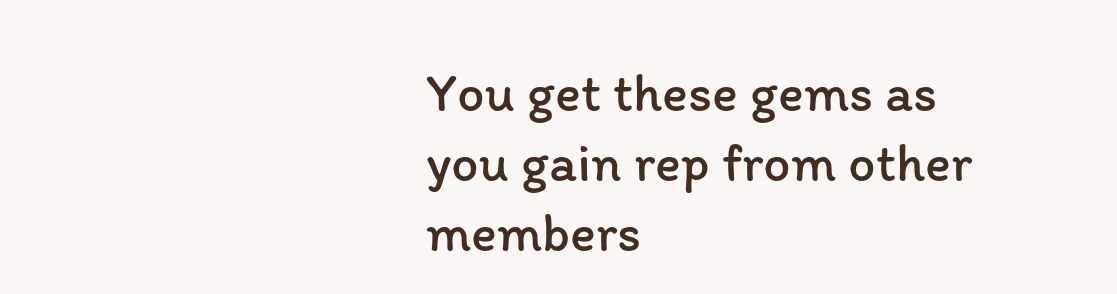You get these gems as you gain rep from other members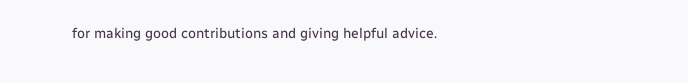for making good contributions and giving helpful advice.